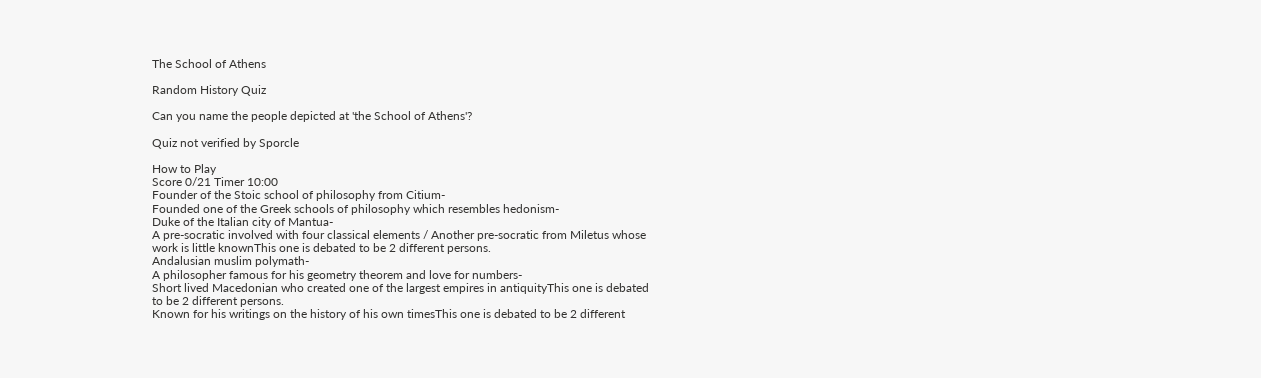The School of Athens

Random History Quiz

Can you name the people depicted at 'the School of Athens'?

Quiz not verified by Sporcle

How to Play
Score 0/21 Timer 10:00
Founder of the Stoic school of philosophy from Citium-
Founded one of the Greek schools of philosophy which resembles hedonism-
Duke of the Italian city of Mantua-
A pre-socratic involved with four classical elements / Another pre-socratic from Miletus whose work is little knownThis one is debated to be 2 different persons.
Andalusian muslim polymath-
A philosopher famous for his geometry theorem and love for numbers-
Short lived Macedonian who created one of the largest empires in antiquityThis one is debated to be 2 different persons.
Known for his writings on the history of his own timesThis one is debated to be 2 different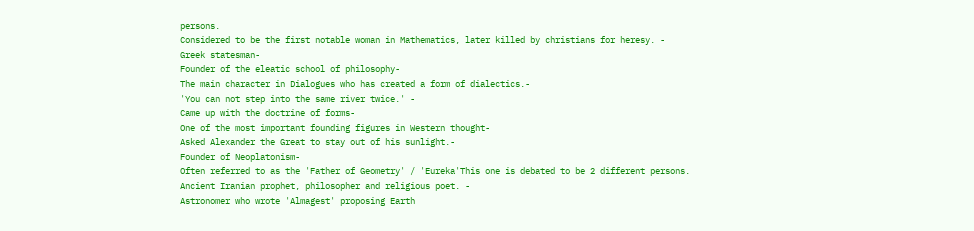persons.
Considered to be the first notable woman in Mathematics, later killed by christians for heresy. -
Greek statesman-
Founder of the eleatic school of philosophy-
The main character in Dialogues who has created a form of dialectics.-
'You can not step into the same river twice.' -
Came up with the doctrine of forms-
One of the most important founding figures in Western thought-
Asked Alexander the Great to stay out of his sunlight.-
Founder of Neoplatonism-
Often referred to as the 'Father of Geometry' / 'Eureka'This one is debated to be 2 different persons.
Ancient Iranian prophet, philosopher and religious poet. -
Astronomer who wrote 'Almagest' proposing Earth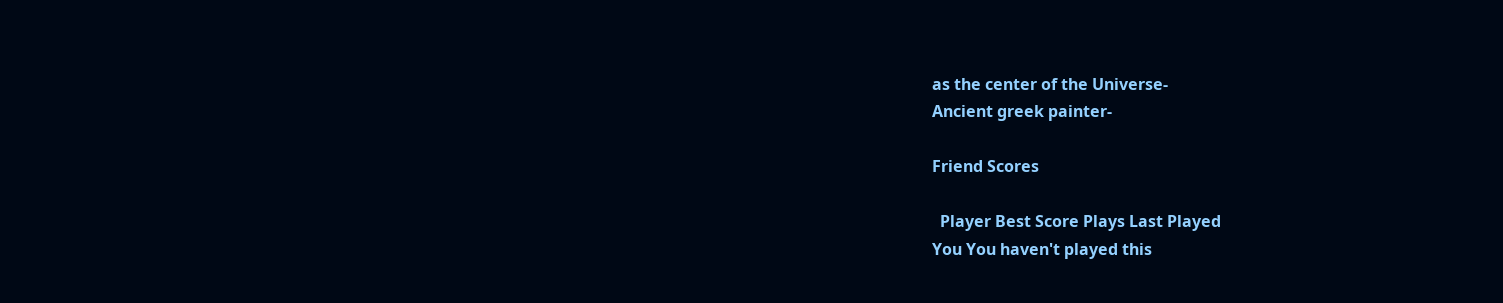as the center of the Universe-
Ancient greek painter-

Friend Scores

  Player Best Score Plays Last Played
You You haven't played this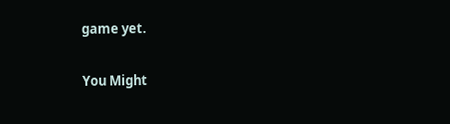game yet.

You Might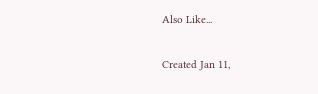Also Like...


Created Jan 11,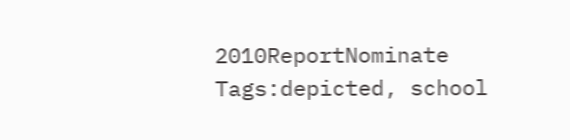2010ReportNominate
Tags:depicted, school